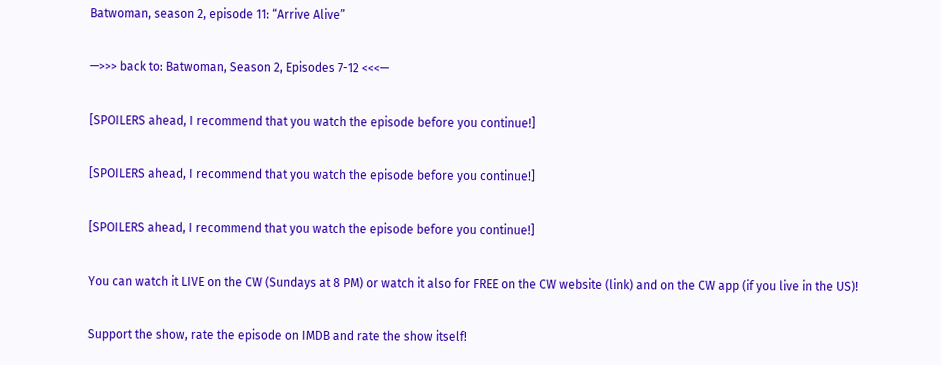Batwoman, season 2, episode 11: “Arrive Alive”

—>>> back to: Batwoman, Season 2, Episodes 7-12 <<<—

[SPOILERS ahead, I recommend that you watch the episode before you continue!]

[SPOILERS ahead, I recommend that you watch the episode before you continue!]

[SPOILERS ahead, I recommend that you watch the episode before you continue!]

You can watch it LIVE on the CW (Sundays at 8 PM) or watch it also for FREE on the CW website (link) and on the CW app (if you live in the US)!

Support the show, rate the episode on IMDB and rate the show itself!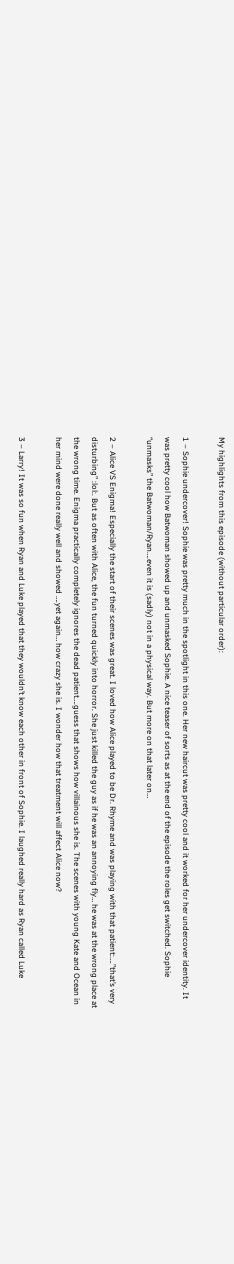My highlights from this episode (without particular order):

1 – Sophie undercover! Sophie was pretty much in the spotlight in this one. Her new haircut was pretty cool and it worked for her undercover identity. It was pretty cool how Batwoman showed up and unmasked Sophie. A nice teaser of sorts as at the end of the episode the roles get switched. Sophie “unmasks” the Batwoman/Ryan….even it is (sadly) not in a physical way. But more on that later on…

2 – Alice VS Enigma! Especially the start of their scenes was great. I loved how Alice played to be Dr. Rhyme and was playing with that patient:….”that’s very disturbing” :lol:. But as often with Alice, the fun turned quickly into horror. She just killed the guy as if he was an annoying fly… he was at the wrong place at the wrong time. Enigma practically completely ignores the dead patient….guess that shows how villainous she is. The scenes with young Kate and Ocean in her mind were done really well and showed ….yet again… how crazy she is. I wonder how that treatment will affect Alice now?

3 – Larry! It was so fun when Ryan and Luke played that they wouldn’t know each other in front of Sophie. I laughed really hard as Ryan called Luke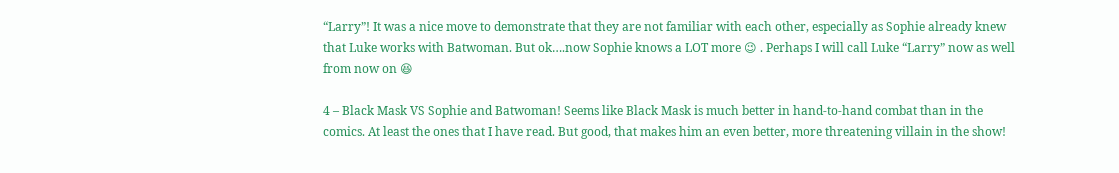“Larry”! It was a nice move to demonstrate that they are not familiar with each other, especially as Sophie already knew that Luke works with Batwoman. But ok….now Sophie knows a LOT more 😉 . Perhaps I will call Luke “Larry” now as well from now on 😆

4 – Black Mask VS Sophie and Batwoman! Seems like Black Mask is much better in hand-to-hand combat than in the comics. At least the ones that I have read. But good, that makes him an even better, more threatening villain in the show!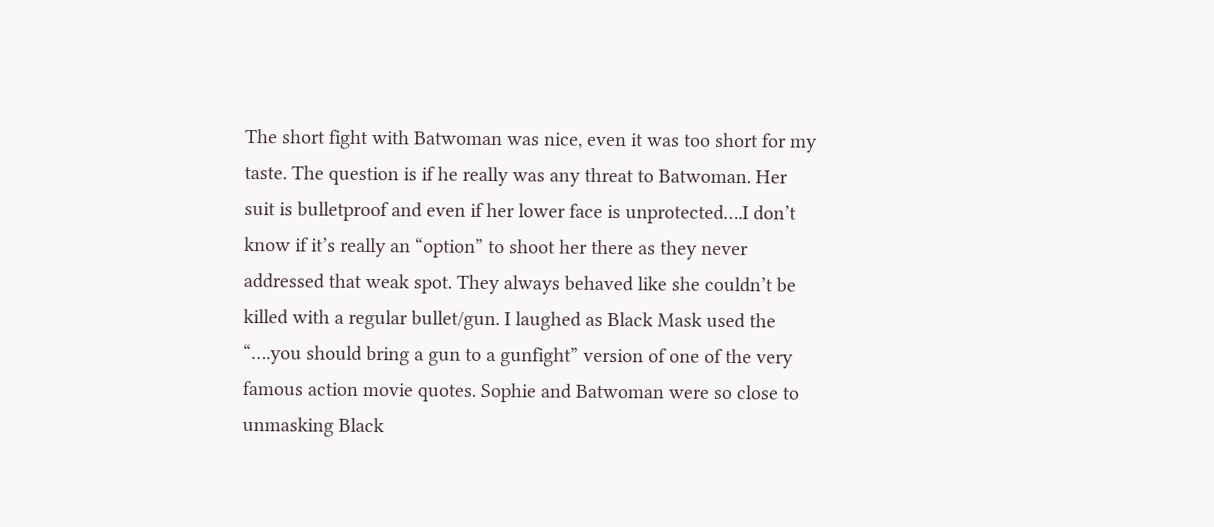The short fight with Batwoman was nice, even it was too short for my taste. The question is if he really was any threat to Batwoman. Her suit is bulletproof and even if her lower face is unprotected….I don’t know if it’s really an “option” to shoot her there as they never addressed that weak spot. They always behaved like she couldn’t be killed with a regular bullet/gun. I laughed as Black Mask used the “….you should bring a gun to a gunfight” version of one of the very famous action movie quotes. Sophie and Batwoman were so close to unmasking Black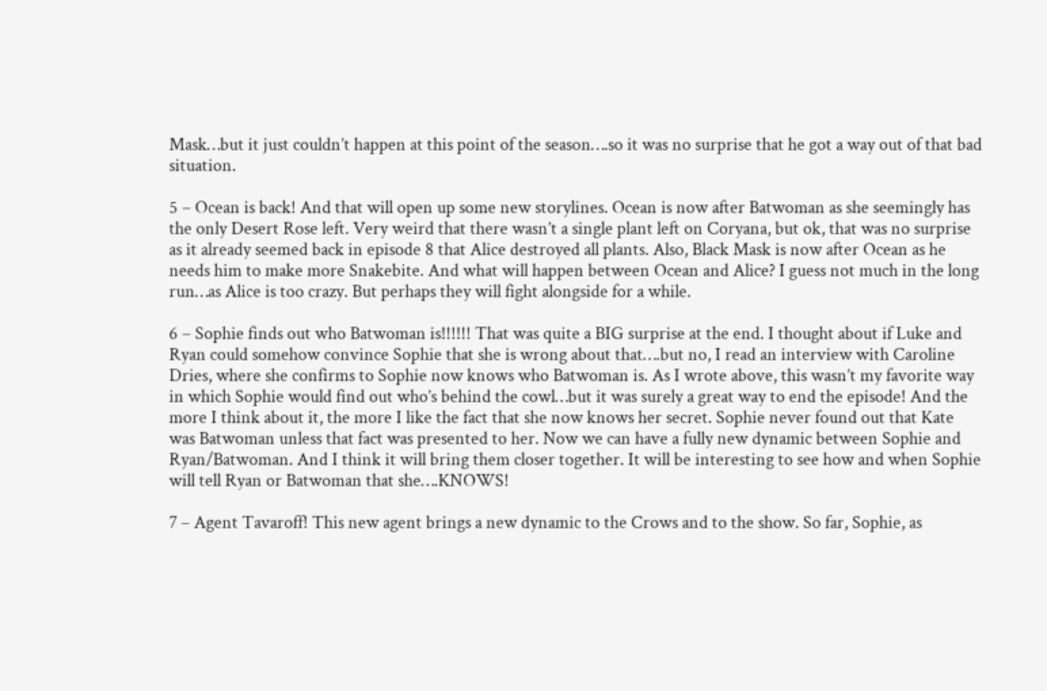Mask…but it just couldn’t happen at this point of the season….so it was no surprise that he got a way out of that bad situation.

5 – Ocean is back! And that will open up some new storylines. Ocean is now after Batwoman as she seemingly has the only Desert Rose left. Very weird that there wasn’t a single plant left on Coryana, but ok, that was no surprise as it already seemed back in episode 8 that Alice destroyed all plants. Also, Black Mask is now after Ocean as he needs him to make more Snakebite. And what will happen between Ocean and Alice? I guess not much in the long run…as Alice is too crazy. But perhaps they will fight alongside for a while.

6 – Sophie finds out who Batwoman is!!!!!! That was quite a BIG surprise at the end. I thought about if Luke and Ryan could somehow convince Sophie that she is wrong about that….but no, I read an interview with Caroline Dries, where she confirms to Sophie now knows who Batwoman is. As I wrote above, this wasn’t my favorite way in which Sophie would find out who’s behind the cowl…but it was surely a great way to end the episode! And the more I think about it, the more I like the fact that she now knows her secret. Sophie never found out that Kate was Batwoman unless that fact was presented to her. Now we can have a fully new dynamic between Sophie and Ryan/Batwoman. And I think it will bring them closer together. It will be interesting to see how and when Sophie will tell Ryan or Batwoman that she….KNOWS!

7 – Agent Tavaroff! This new agent brings a new dynamic to the Crows and to the show. So far, Sophie, as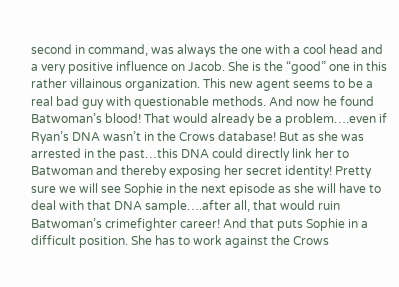second in command, was always the one with a cool head and a very positive influence on Jacob. She is the “good” one in this rather villainous organization. This new agent seems to be a real bad guy with questionable methods. And now he found Batwoman’s blood! That would already be a problem….even if Ryan’s DNA wasn’t in the Crows database! But as she was arrested in the past…this DNA could directly link her to Batwoman and thereby exposing her secret identity! Pretty sure we will see Sophie in the next episode as she will have to deal with that DNA sample….after all, that would ruin Batwoman’s crimefighter career! And that puts Sophie in a difficult position. She has to work against the Crows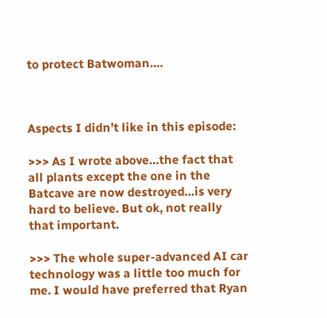to protect Batwoman….



Aspects I didn’t like in this episode:

>>> As I wrote above…the fact that all plants except the one in the Batcave are now destroyed…is very hard to believe. But ok, not really that important.

>>> The whole super-advanced AI car technology was a little too much for me. I would have preferred that Ryan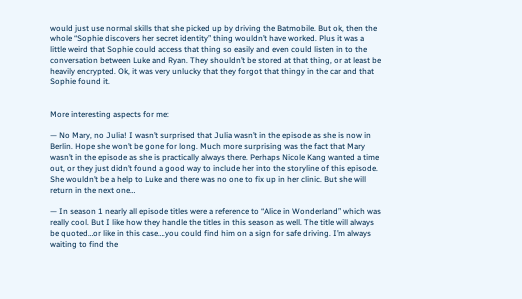would just use normal skills that she picked up by driving the Batmobile. But ok, then the whole “Sophie discovers her secret identity” thing wouldn’t have worked. Plus it was a little weird that Sophie could access that thing so easily and even could listen in to the conversation between Luke and Ryan. They shouldn’t be stored at that thing, or at least be heavily encrypted. Ok, it was very unlucky that they forgot that thingy in the car and that Sophie found it.


More interesting aspects for me:

— No Mary, no Julia! I wasn’t surprised that Julia wasn’t in the episode as she is now in Berlin. Hope she won’t be gone for long. Much more surprising was the fact that Mary wasn’t in the episode as she is practically always there. Perhaps Nicole Kang wanted a time out, or they just didn’t found a good way to include her into the storyline of this episode. She wouldn’t be a help to Luke and there was no one to fix up in her clinic. But she will return in the next one…

— In season 1 nearly all episode titles were a reference to “Alice in Wonderland” which was really cool. But I like how they handle the titles in this season as well. The title will always be quoted…or like in this case….you could find him on a sign for safe driving. I’m always waiting to find the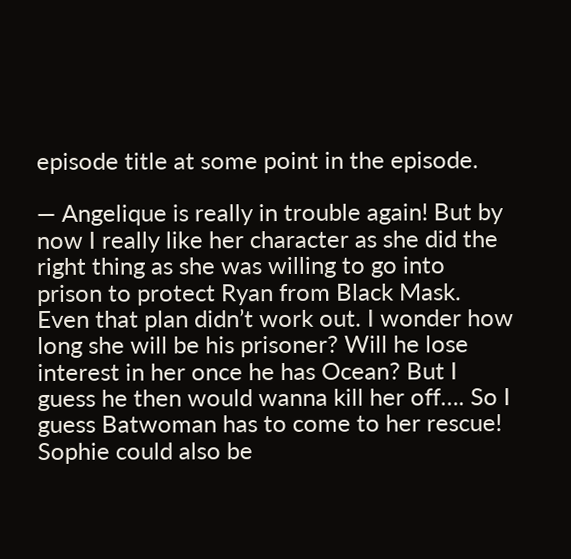episode title at some point in the episode.

— Angelique is really in trouble again! But by now I really like her character as she did the right thing as she was willing to go into prison to protect Ryan from Black Mask. Even that plan didn’t work out. I wonder how long she will be his prisoner? Will he lose interest in her once he has Ocean? But I guess he then would wanna kill her off…. So I guess Batwoman has to come to her rescue! Sophie could also be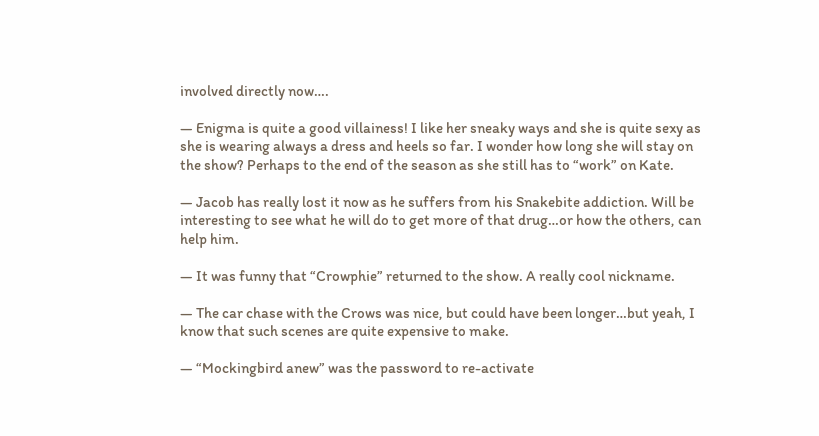involved directly now….

— Enigma is quite a good villainess! I like her sneaky ways and she is quite sexy as she is wearing always a dress and heels so far. I wonder how long she will stay on the show? Perhaps to the end of the season as she still has to “work” on Kate.

— Jacob has really lost it now as he suffers from his Snakebite addiction. Will be interesting to see what he will do to get more of that drug…or how the others, can help him.

— It was funny that “Crowphie” returned to the show. A really cool nickname.

— The car chase with the Crows was nice, but could have been longer…but yeah, I know that such scenes are quite expensive to make.

— “Mockingbird anew” was the password to re-activate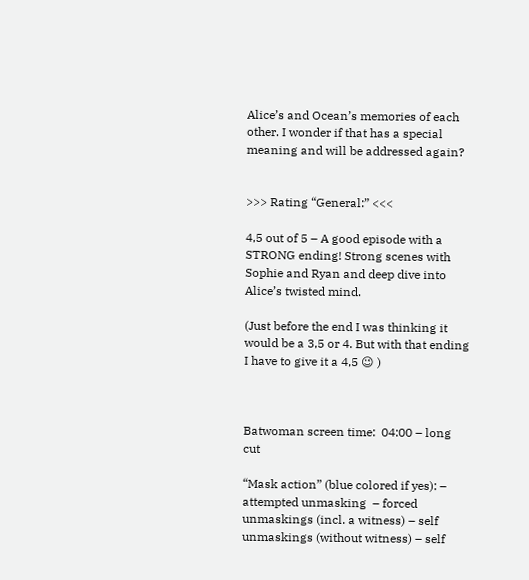Alice’s and Ocean’s memories of each other. I wonder if that has a special meaning and will be addressed again?


>>> Rating “General:” <<<

4,5 out of 5 – A good episode with a STRONG ending! Strong scenes with Sophie and Ryan and deep dive into Alice’s twisted mind.

(Just before the end I was thinking it would be a 3,5 or 4. But with that ending I have to give it a 4,5 😉 )



Batwoman screen time:  04:00 – long cut

“Mask action” (blue colored if yes): – attempted unmasking  – forced unmaskings (incl. a witness) – self unmaskings (without witness) – self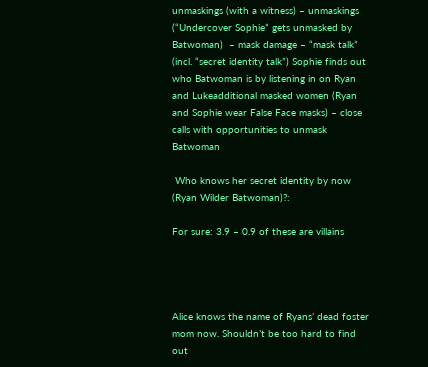unmaskings (with a witness) – unmaskings (“Undercover Sophie” gets unmasked by Batwoman)  – mask damage – “mask talk” (incl. “secret identity talk”) Sophie finds out who Batwoman is by listening in on Ryan and Lukeadditional masked women (Ryan and Sophie wear False Face masks) – close calls with opportunities to unmask Batwoman

 Who knows her secret identity by now (Ryan Wilder Batwoman)?:

For sure: 3.9 – 0.9 of these are villains




Alice knows the name of Ryans’ dead foster mom now. Shouldn’t be too hard to find out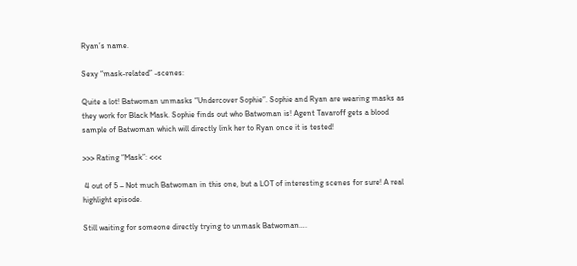Ryan’s name.

Sexy “mask-related” -scenes:

Quite a lot! Batwoman unmasks “Undercover Sophie”. Sophie and Ryan are wearing masks as they work for Black Mask. Sophie finds out who Batwoman is! Agent Tavaroff gets a blood sample of Batwoman which will directly link her to Ryan once it is tested!

>>> Rating “Mask”: <<<

 4 out of 5 – Not much Batwoman in this one, but a LOT of interesting scenes for sure! A real highlight episode.

Still waiting for someone directly trying to unmask Batwoman….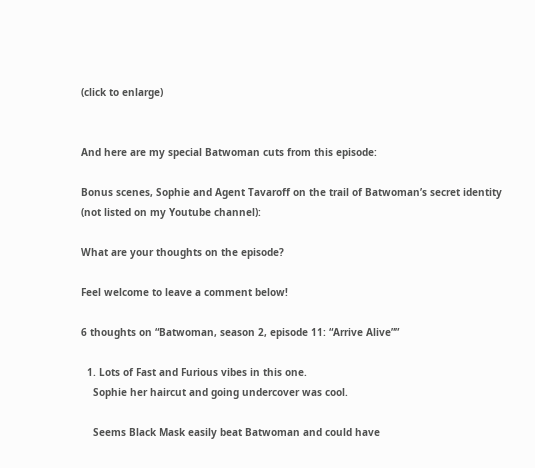(click to enlarge)


And here are my special Batwoman cuts from this episode:

Bonus scenes, Sophie and Agent Tavaroff on the trail of Batwoman’s secret identity (not listed on my Youtube channel):

What are your thoughts on the episode?

Feel welcome to leave a comment below!

6 thoughts on “Batwoman, season 2, episode 11: “Arrive Alive””

  1. Lots of Fast and Furious vibes in this one.
    Sophie her haircut and going undercover was cool.

    Seems Black Mask easily beat Batwoman and could have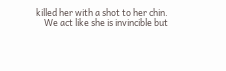killed her with a shot to her chin.
    We act like she is invincible but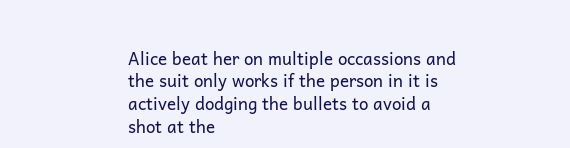Alice beat her on multiple occassions and the suit only works if the person in it is actively dodging the bullets to avoid a shot at the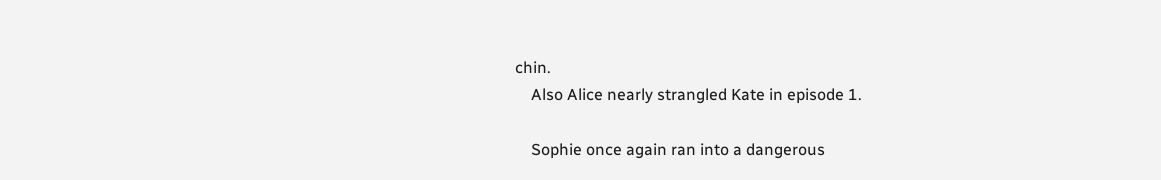chin.
    Also Alice nearly strangled Kate in episode 1.

    Sophie once again ran into a dangerous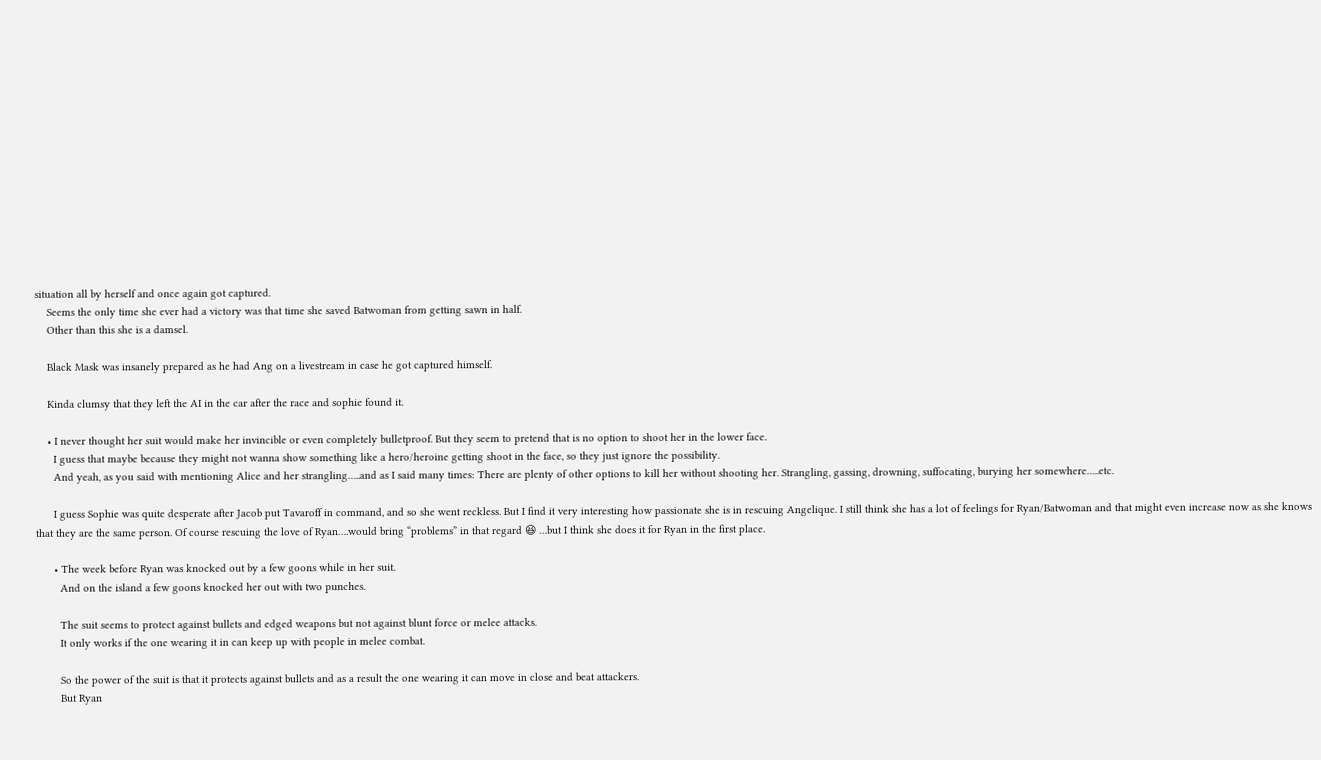situation all by herself and once again got captured.
    Seems the only time she ever had a victory was that time she saved Batwoman from getting sawn in half.
    Other than this she is a damsel.

    Black Mask was insanely prepared as he had Ang on a livestream in case he got captured himself.

    Kinda clumsy that they left the AI in the car after the race and sophie found it.

    • I never thought her suit would make her invincible or even completely bulletproof. But they seem to pretend that is no option to shoot her in the lower face.
      I guess that maybe because they might not wanna show something like a hero/heroine getting shoot in the face, so they just ignore the possibility.
      And yeah, as you said with mentioning Alice and her strangling…..and as I said many times: There are plenty of other options to kill her without shooting her. Strangling, gassing, drowning, suffocating, burying her somewhere…..etc.

      I guess Sophie was quite desperate after Jacob put Tavaroff in command, and so she went reckless. But I find it very interesting how passionate she is in rescuing Angelique. I still think she has a lot of feelings for Ryan/Batwoman and that might even increase now as she knows that they are the same person. Of course rescuing the love of Ryan….would bring “problems” in that regard 😆 …but I think she does it for Ryan in the first place.

      • The week before Ryan was knocked out by a few goons while in her suit.
        And on the island a few goons knocked her out with two punches.

        The suit seems to protect against bullets and edged weapons but not against blunt force or melee attacks.
        It only works if the one wearing it in can keep up with people in melee combat.

        So the power of the suit is that it protects against bullets and as a result the one wearing it can move in close and beat attackers.
        But Ryan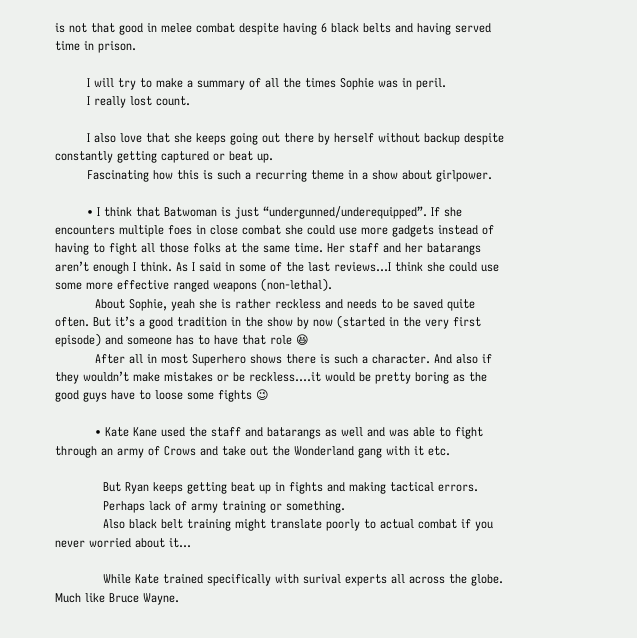is not that good in melee combat despite having 6 black belts and having served time in prison.

        I will try to make a summary of all the times Sophie was in peril.
        I really lost count.

        I also love that she keeps going out there by herself without backup despite constantly getting captured or beat up.
        Fascinating how this is such a recurring theme in a show about girlpower.

        • I think that Batwoman is just “undergunned/underequipped”. If she encounters multiple foes in close combat she could use more gadgets instead of having to fight all those folks at the same time. Her staff and her batarangs aren’t enough I think. As I said in some of the last reviews…I think she could use some more effective ranged weapons (non-lethal).
          About Sophie, yeah she is rather reckless and needs to be saved quite often. But it’s a good tradition in the show by now (started in the very first episode) and someone has to have that role 😆
          After all in most Superhero shows there is such a character. And also if they wouldn’t make mistakes or be reckless….it would be pretty boring as the good guys have to loose some fights 😉

          • Kate Kane used the staff and batarangs as well and was able to fight through an army of Crows and take out the Wonderland gang with it etc.

            But Ryan keeps getting beat up in fights and making tactical errors.
            Perhaps lack of army training or something.
            Also black belt training might translate poorly to actual combat if you never worried about it…

            While Kate trained specifically with surival experts all across the globe. Much like Bruce Wayne.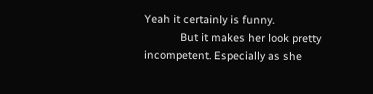Yeah it certainly is funny.
            But it makes her look pretty incompetent. Especially as she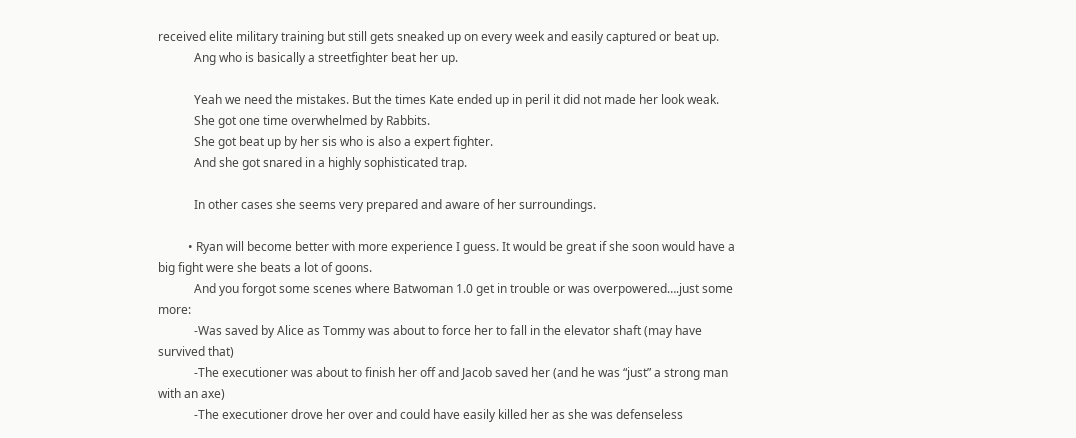received elite military training but still gets sneaked up on every week and easily captured or beat up.
            Ang who is basically a streetfighter beat her up.

            Yeah we need the mistakes. But the times Kate ended up in peril it did not made her look weak.
            She got one time overwhelmed by Rabbits.
            She got beat up by her sis who is also a expert fighter.
            And she got snared in a highly sophisticated trap.

            In other cases she seems very prepared and aware of her surroundings.

          • Ryan will become better with more experience I guess. It would be great if she soon would have a big fight were she beats a lot of goons.
            And you forgot some scenes where Batwoman 1.0 get in trouble or was overpowered….just some more:
            -Was saved by Alice as Tommy was about to force her to fall in the elevator shaft (may have survived that)
            -The executioner was about to finish her off and Jacob saved her (and he was “just” a strong man with an axe)
            -The executioner drove her over and could have easily killed her as she was defenseless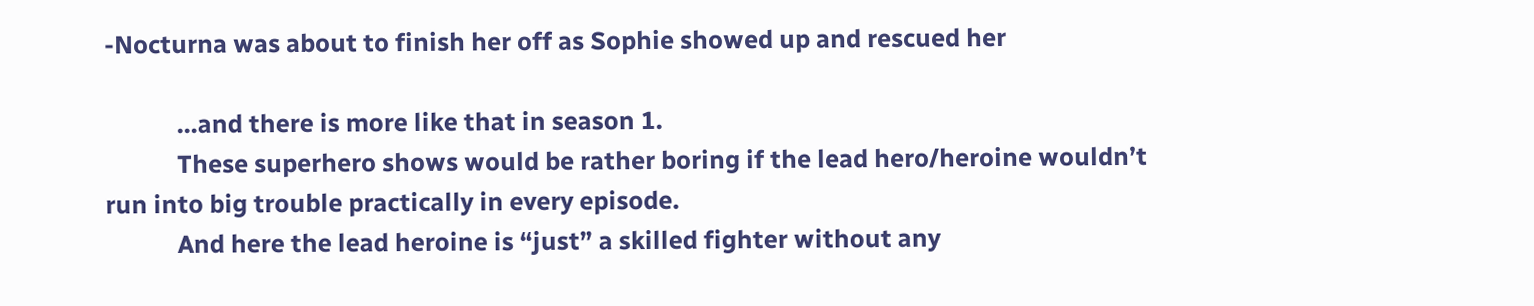-Nocturna was about to finish her off as Sophie showed up and rescued her

            …and there is more like that in season 1.
            These superhero shows would be rather boring if the lead hero/heroine wouldn’t run into big trouble practically in every episode.
            And here the lead heroine is “just” a skilled fighter without any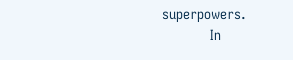superpowers.
            In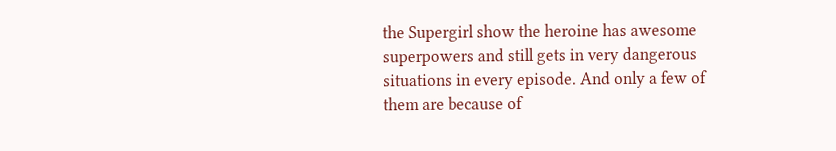the Supergirl show the heroine has awesome superpowers and still gets in very dangerous situations in every episode. And only a few of them are because of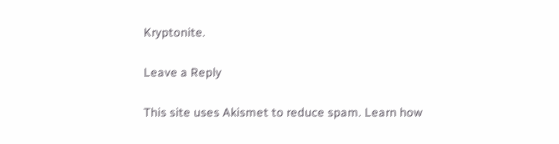Kryptonite.

Leave a Reply

This site uses Akismet to reduce spam. Learn how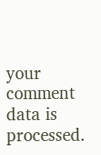your comment data is processed.